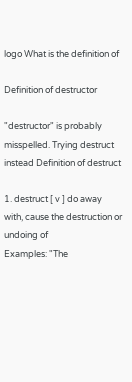logo What is the definition of

Definition of destructor

"destructor" is probably misspelled. Trying destruct instead Definition of destruct

1. destruct [ v ] do away with, cause the destruction or undoing of
Examples: "The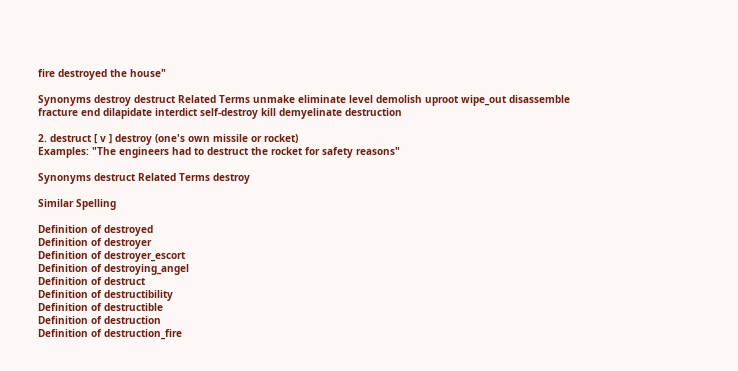fire destroyed the house"

Synonyms destroy destruct Related Terms unmake eliminate level demolish uproot wipe_out disassemble fracture end dilapidate interdict self-destroy kill demyelinate destruction

2. destruct [ v ] destroy (one's own missile or rocket)
Examples: "The engineers had to destruct the rocket for safety reasons"

Synonyms destruct Related Terms destroy

Similar Spelling

Definition of destroyed
Definition of destroyer
Definition of destroyer_escort
Definition of destroying_angel
Definition of destruct
Definition of destructibility
Definition of destructible
Definition of destruction
Definition of destruction_fire